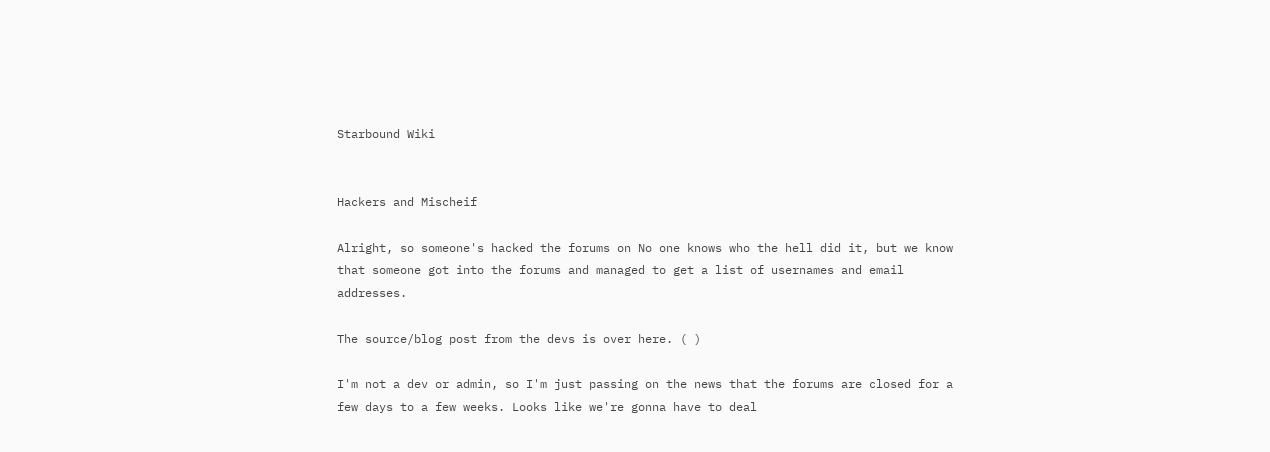Starbound Wiki


Hackers and Mischeif

Alright, so someone's hacked the forums on No one knows who the hell did it, but we know that someone got into the forums and managed to get a list of usernames and email addresses.

The source/blog post from the devs is over here. ( )

I'm not a dev or admin, so I'm just passing on the news that the forums are closed for a few days to a few weeks. Looks like we're gonna have to deal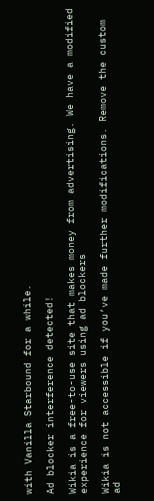with Vanilla Starbound for a while.

Ad blocker interference detected!

Wikia is a free-to-use site that makes money from advertising. We have a modified experience for viewers using ad blockers

Wikia is not accessible if you’ve made further modifications. Remove the custom ad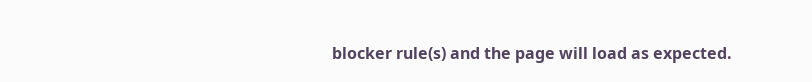blocker rule(s) and the page will load as expected.